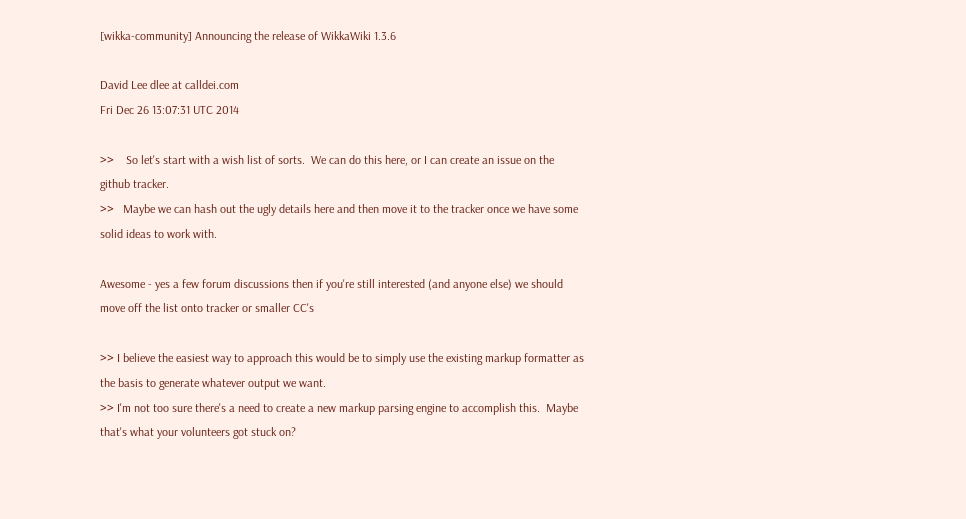[wikka-community] Announcing the release of WikkaWiki 1.3.6

David Lee dlee at calldei.com
Fri Dec 26 13:07:31 UTC 2014

>>    So let's start with a wish list of sorts.  We can do this here, or I can create an issue on the github tracker.
>>   Maybe we can hash out the ugly details here and then move it to the tracker once we have some     solid ideas to work with.

Awesome - yes a few forum discussions then if you're still interested (and anyone else) we should move off the list onto tracker or smaller CC's

>> I believe the easiest way to approach this would be to simply use the existing markup formatter as the basis to generate whatever output we want.
>> I'm not too sure there's a need to create a new markup parsing engine to accomplish this.  Maybe that's what your volunteers got stuck on?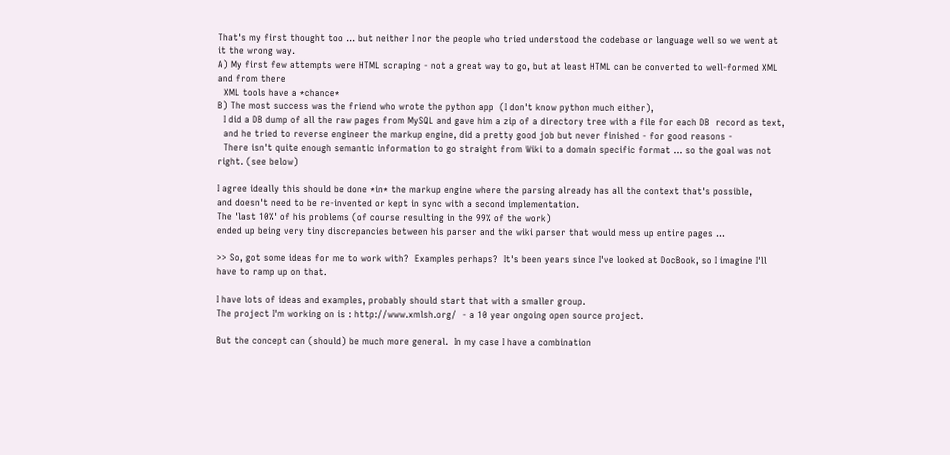That's my first thought too ... but neither I nor the people who tried understood the codebase or language well so we went at it the wrong way.
A) My first few attempts were HTML scraping - not a great way to go, but at least HTML can be converted to well-formed XML and from there
  XML tools have a *chance*
B) The most success was the friend who wrote the python app  (I don't know python much either),
  I did a DB dump of all the raw pages from MySQL and gave him a zip of a directory tree with a file for each DB  record as text,
  and he tried to reverse engineer the markup engine, did a pretty good job but never finished - for good reasons -
  There isn't quite enough semantic information to go straight from Wiki to a domain specific format ... so the goal was not right. (see below)

I agree ideally this should be done *in* the markup engine where the parsing already has all the context that's possible,
and doesn't need to be re-invented or kept in sync with a second implementation.
The 'last 10%' of his problems (of course resulting in the 99% of the work)
ended up being very tiny discrepancies between his parser and the wiki parser that would mess up entire pages ...

>> So, got some ideas for me to work with?  Examples perhaps?  It's been years since I've looked at DocBook, so I imagine I'll have to ramp up on that.

I have lots of ideas and examples, probably should start that with a smaller group.
The project I'm working on is : http://www.xmlsh.org/  - a 10 year ongoing open source project.

But the concept can (should) be much more general.  In my case I have a combination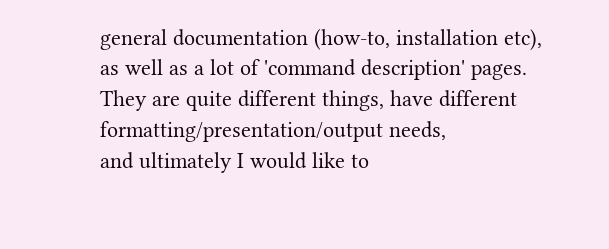general documentation (how-to, installation etc),
as well as a lot of 'command description' pages.  They are quite different things, have different formatting/presentation/output needs,
and ultimately I would like to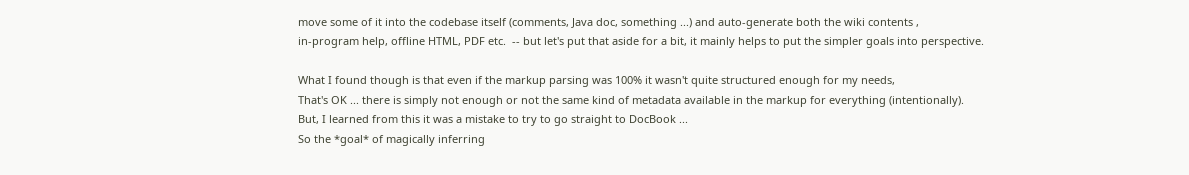move some of it into the codebase itself (comments, Java doc, something ...) and auto-generate both the wiki contents ,
in-program help, offline HTML, PDF etc.  -- but let's put that aside for a bit, it mainly helps to put the simpler goals into perspective.

What I found though is that even if the markup parsing was 100% it wasn't quite structured enough for my needs,
That's OK ... there is simply not enough or not the same kind of metadata available in the markup for everything (intentionally).
But, I learned from this it was a mistake to try to go straight to DocBook ...
So the *goal* of magically inferring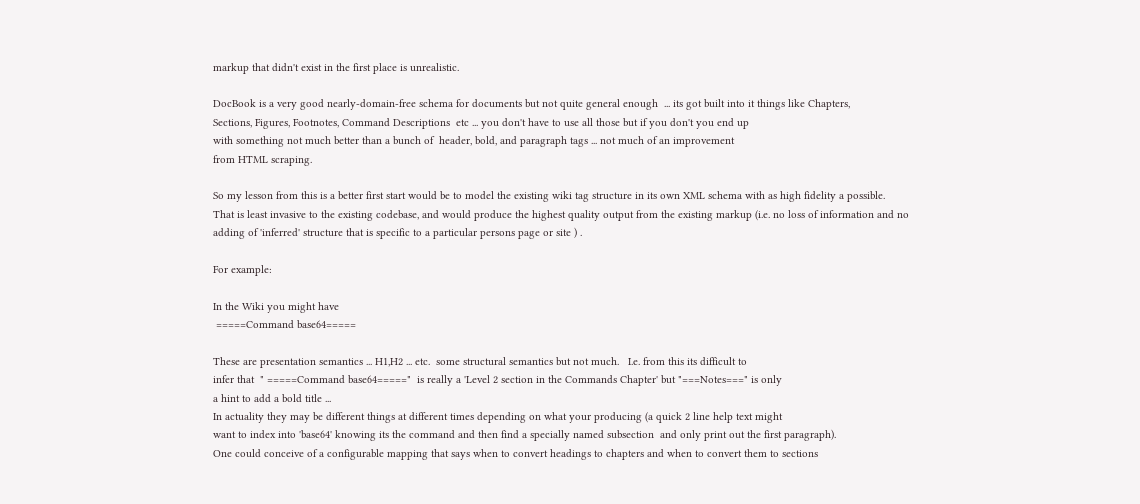markup that didn't exist in the first place is unrealistic.

DocBook is a very good nearly-domain-free schema for documents but not quite general enough  ... its got built into it things like Chapters,
Sections, Figures, Footnotes, Command Descriptions  etc ... you don't have to use all those but if you don't you end up
with something not much better than a bunch of  header, bold, and paragraph tags ... not much of an improvement
from HTML scraping.

So my lesson from this is a better first start would be to model the existing wiki tag structure in its own XML schema with as high fidelity a possible.
That is least invasive to the existing codebase, and would produce the highest quality output from the existing markup (i.e. no loss of information and no
adding of 'inferred' structure that is specific to a particular persons page or site ) .

For example:

In the Wiki you might have
 =====Command base64=====

These are presentation semantics ... H1,H2 ... etc.  some structural semantics but not much.   I.e. from this its difficult to
infer that  " =====Command base64====="  is really a 'Level 2 section in the Commands Chapter' but "===Notes===" is only
a hint to add a bold title ...
In actuality they may be different things at different times depending on what your producing (a quick 2 line help text might
want to index into 'base64' knowing its the command and then find a specially named subsection  and only print out the first paragraph).
One could conceive of a configurable mapping that says when to convert headings to chapters and when to convert them to sections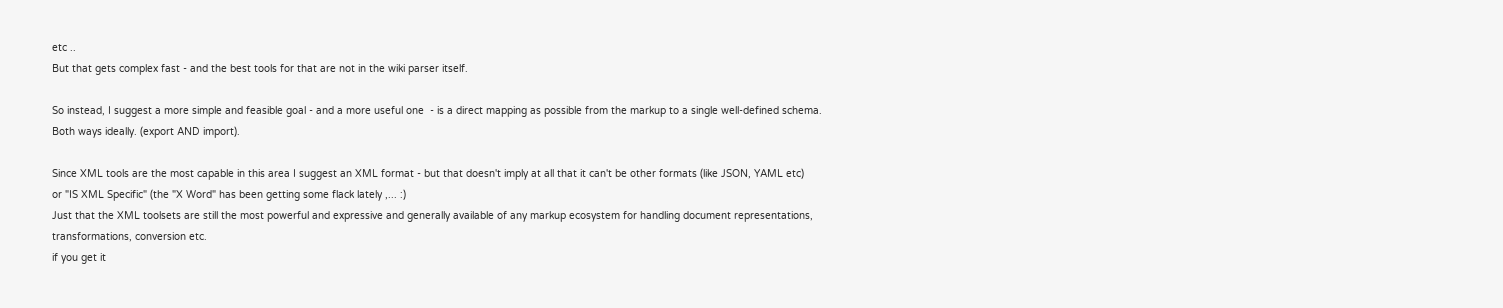etc ..
But that gets complex fast - and the best tools for that are not in the wiki parser itself.

So instead, I suggest a more simple and feasible goal - and a more useful one  - is a direct mapping as possible from the markup to a single well-defined schema.
Both ways ideally. (export AND import).

Since XML tools are the most capable in this area I suggest an XML format - but that doesn't imply at all that it can't be other formats (like JSON, YAML etc)
or "IS XML Specific" (the "X Word" has been getting some flack lately ,... :)
Just that the XML toolsets are still the most powerful and expressive and generally available of any markup ecosystem for handling document representations,
transformations, conversion etc.
if you get it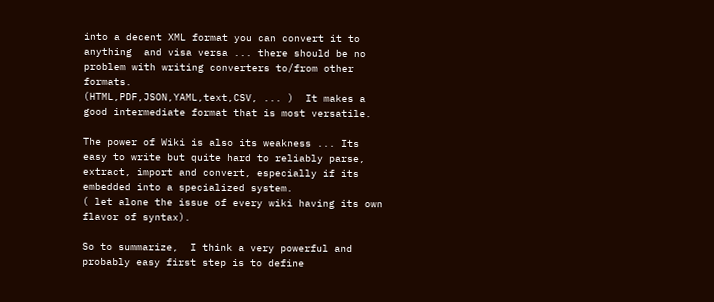into a decent XML format you can convert it to anything  and visa versa ... there should be no problem with writing converters to/from other formats.
(HTML,PDF,JSON,YAML,text,CSV, ... )  It makes a good intermediate format that is most versatile.

The power of Wiki is also its weakness ... Its easy to write but quite hard to reliably parse, extract, import and convert, especially if its embedded into a specialized system.
( let alone the issue of every wiki having its own flavor of syntax).

So to summarize,  I think a very powerful and probably easy first step is to define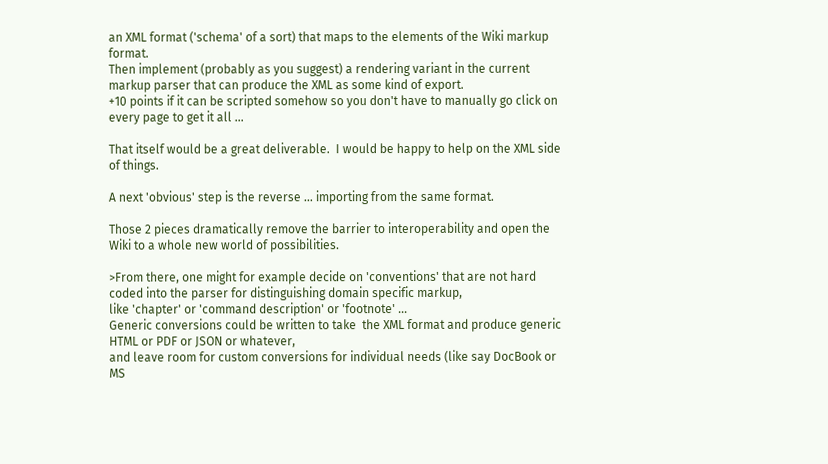an XML format ('schema' of a sort) that maps to the elements of the Wiki markup format.
Then implement (probably as you suggest) a rendering variant in the current markup parser that can produce the XML as some kind of export.
+10 points if it can be scripted somehow so you don't have to manually go click on every page to get it all ...

That itself would be a great deliverable.  I would be happy to help on the XML side of things.

A next 'obvious' step is the reverse ... importing from the same format.

Those 2 pieces dramatically remove the barrier to interoperability and open the Wiki to a whole new world of possibilities.

>From there, one might for example decide on 'conventions' that are not hard coded into the parser for distinguishing domain specific markup,
like 'chapter' or 'command description' or 'footnote' ...
Generic conversions could be written to take  the XML format and produce generic HTML or PDF or JSON or whatever,
and leave room for custom conversions for individual needs (like say DocBook or MS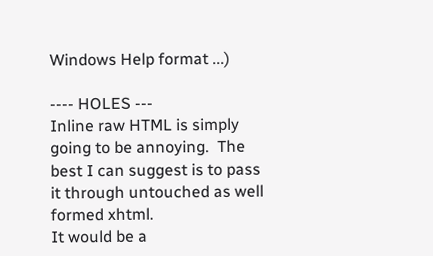Windows Help format ...)

---- HOLES ---
Inline raw HTML is simply going to be annoying.  The best I can suggest is to pass it through untouched as well formed xhtml.
It would be a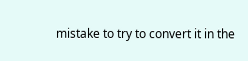mistake to try to convert it in the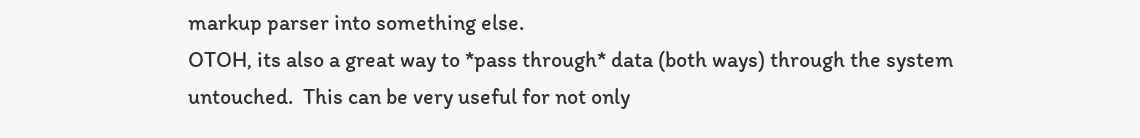markup parser into something else.
OTOH, its also a great way to *pass through* data (both ways) through the system untouched.  This can be very useful for not only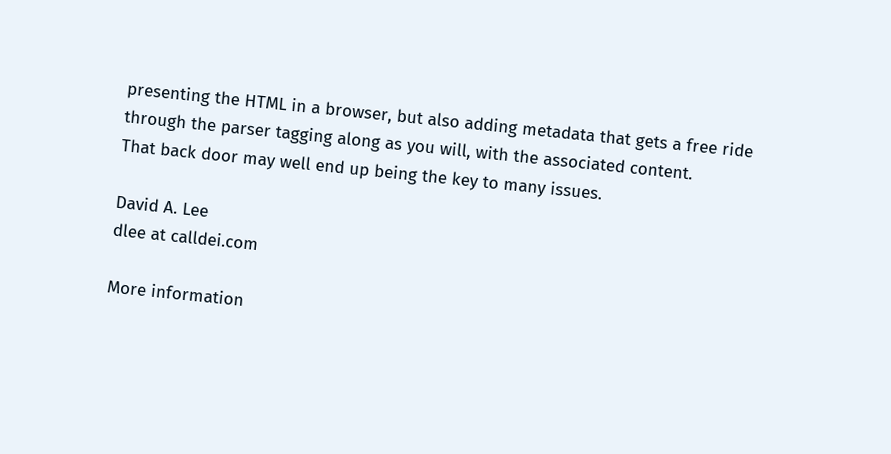presenting the HTML in a browser, but also adding metadata that gets a free ride through the parser tagging along as you will, with the associated content.
That back door may well end up being the key to many issues.

David A. Lee
dlee at calldei.com

More information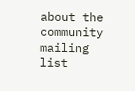about the community mailing list